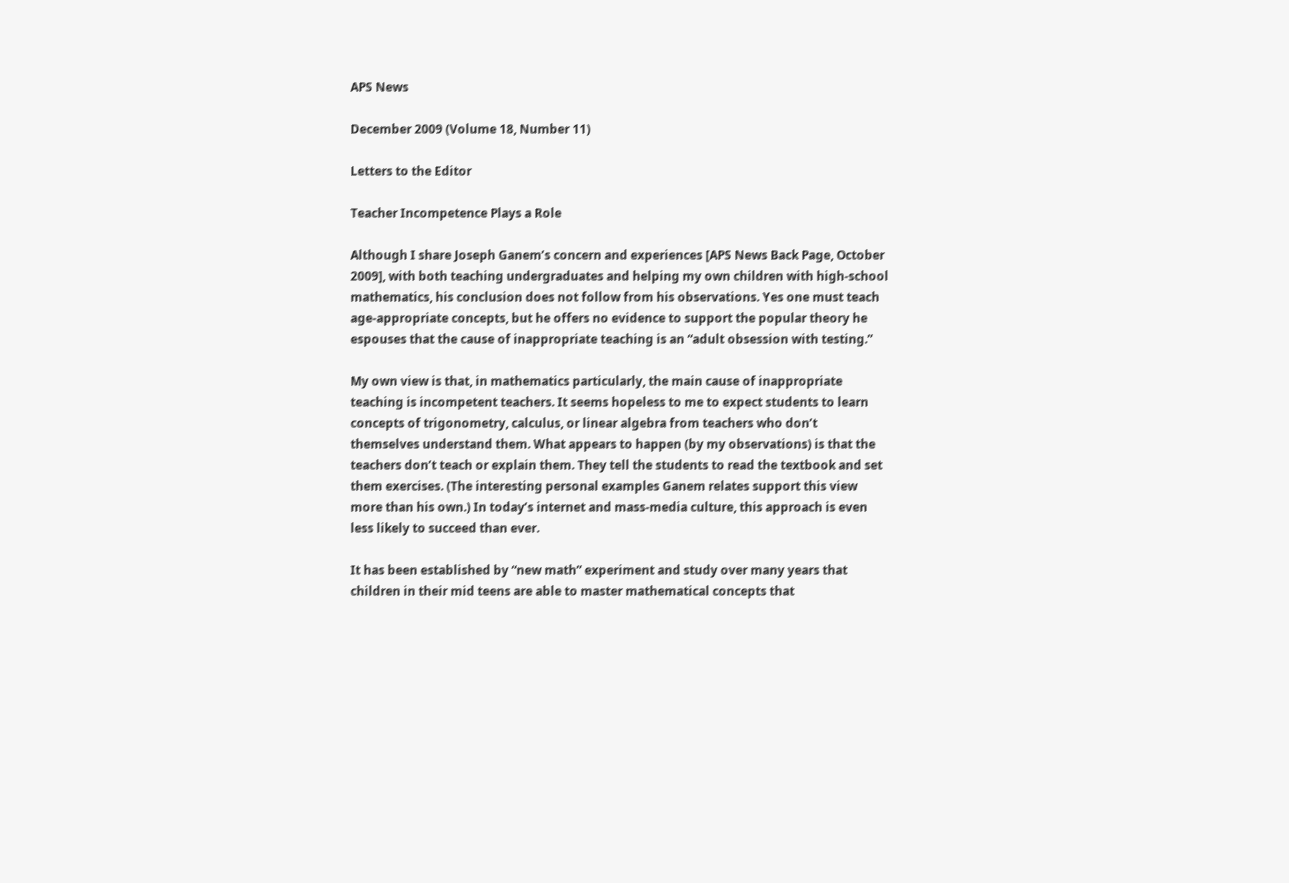APS News

December 2009 (Volume 18, Number 11)

Letters to the Editor

Teacher Incompetence Plays a Role

Although I share Joseph Ganem’s concern and experiences [APS News Back Page, October 2009], with both teaching undergraduates and helping my own children with high-school mathematics, his conclusion does not follow from his observations. Yes one must teach age-appropriate concepts, but he offers no evidence to support the popular theory he espouses that the cause of inappropriate teaching is an “adult obsession with testing.”

My own view is that, in mathematics particularly, the main cause of inappropriate teaching is incompetent teachers. It seems hopeless to me to expect students to learn concepts of trigonometry, calculus, or linear algebra from teachers who don’t themselves understand them. What appears to happen (by my observations) is that the teachers don’t teach or explain them. They tell the students to read the textbook and set them exercises. (The interesting personal examples Ganem relates support this view more than his own.) In today’s internet and mass-media culture, this approach is even less likely to succeed than ever.

It has been established by “new math” experiment and study over many years that children in their mid teens are able to master mathematical concepts that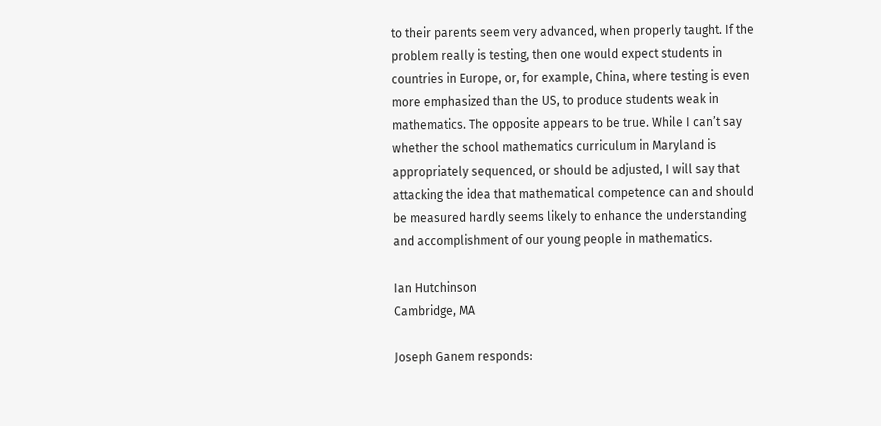to their parents seem very advanced, when properly taught. If the problem really is testing, then one would expect students in countries in Europe, or, for example, China, where testing is even more emphasized than the US, to produce students weak in mathematics. The opposite appears to be true. While I can’t say whether the school mathematics curriculum in Maryland is appropriately sequenced, or should be adjusted, I will say that attacking the idea that mathematical competence can and should be measured hardly seems likely to enhance the understanding and accomplishment of our young people in mathematics.

Ian Hutchinson
Cambridge, MA

Joseph Ganem responds: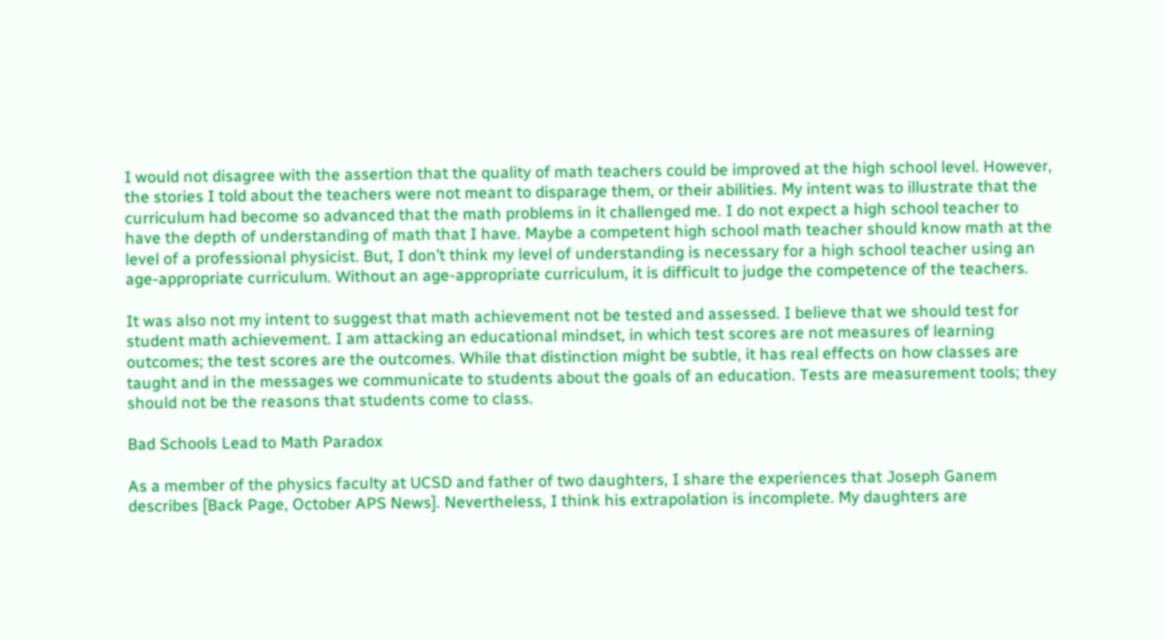I would not disagree with the assertion that the quality of math teachers could be improved at the high school level. However, the stories I told about the teachers were not meant to disparage them, or their abilities. My intent was to illustrate that the curriculum had become so advanced that the math problems in it challenged me. I do not expect a high school teacher to have the depth of understanding of math that I have. Maybe a competent high school math teacher should know math at the level of a professional physicist. But, I don’t think my level of understanding is necessary for a high school teacher using an age-appropriate curriculum. Without an age-appropriate curriculum, it is difficult to judge the competence of the teachers.

It was also not my intent to suggest that math achievement not be tested and assessed. I believe that we should test for student math achievement. I am attacking an educational mindset, in which test scores are not measures of learning outcomes; the test scores are the outcomes. While that distinction might be subtle, it has real effects on how classes are taught and in the messages we communicate to students about the goals of an education. Tests are measurement tools; they should not be the reasons that students come to class.

Bad Schools Lead to Math Paradox

As a member of the physics faculty at UCSD and father of two daughters, I share the experiences that Joseph Ganem describes [Back Page, October APS News]. Nevertheless, I think his extrapolation is incomplete. My daughters are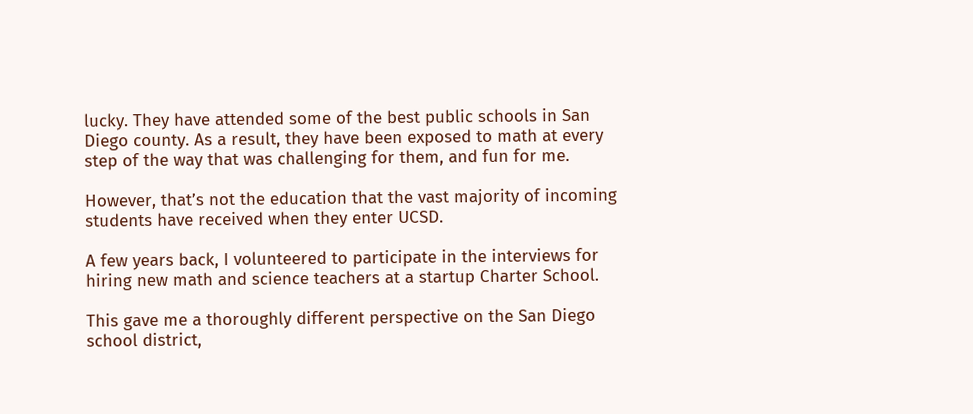lucky. They have attended some of the best public schools in San Diego county. As a result, they have been exposed to math at every step of the way that was challenging for them, and fun for me.

However, that’s not the education that the vast majority of incoming students have received when they enter UCSD.

A few years back, I volunteered to participate in the interviews for hiring new math and science teachers at a startup Charter School.

This gave me a thoroughly different perspective on the San Diego school district,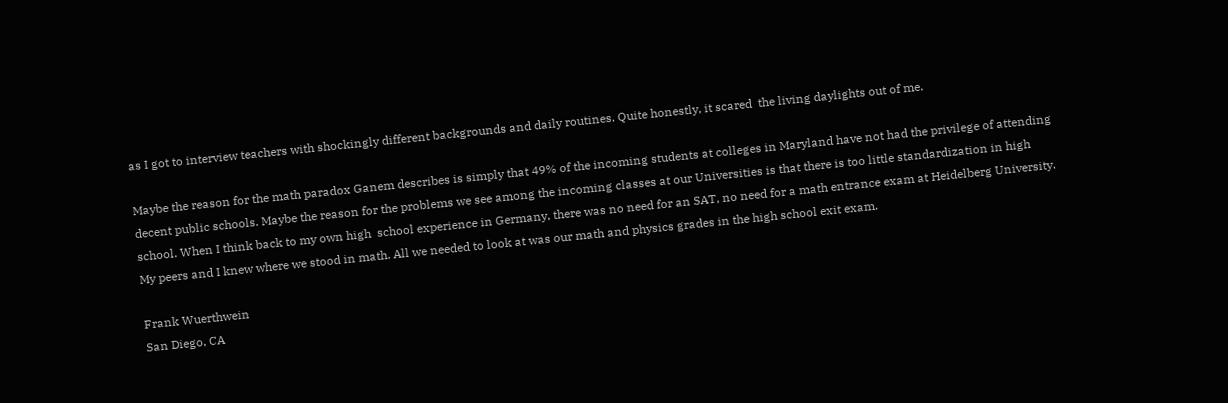as I got to interview teachers with shockingly different backgrounds and daily routines. Quite honestly, it scared  the living daylights out of me.

Maybe the reason for the math paradox Ganem describes is simply that 49% of the incoming students at colleges in Maryland have not had the privilege of attending decent public schools. Maybe the reason for the problems we see among the incoming classes at our Universities is that there is too little standardization in high school. When I think back to my own high  school experience in Germany, there was no need for an SAT, no need for a math entrance exam at Heidelberg University. My peers and I knew where we stood in math. All we needed to look at was our math and physics grades in the high school exit exam.

Frank Wuerthwein
San Diego, CA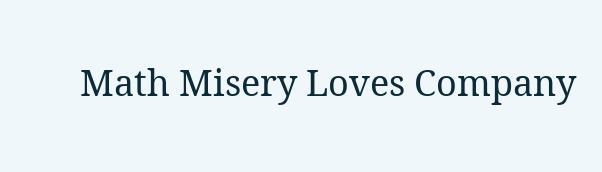Math Misery Loves Company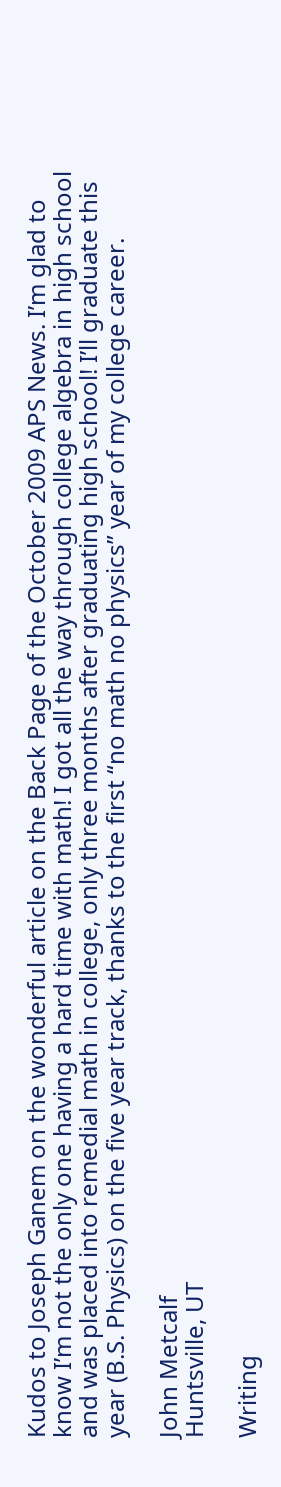Kudos to Joseph Ganem on the wonderful article on the Back Page of the October 2009 APS News. I’m glad to know I’m not the only one having a hard time with math! I got all the way through college algebra in high school and was placed into remedial math in college, only three months after graduating high school! I’ll graduate this year (B.S. Physics) on the five year track, thanks to the first “no math no physics” year of my college career.

John Metcalf
Huntsville, UT

Writing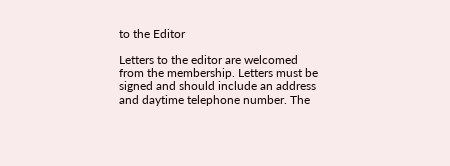to the Editor

Letters to the editor are welcomed from the membership. Letters must be signed and should include an address and daytime telephone number. The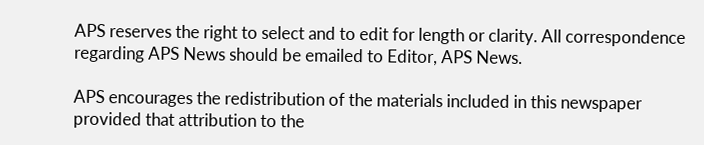APS reserves the right to select and to edit for length or clarity. All correspondence regarding APS News should be emailed to Editor, APS News.

APS encourages the redistribution of the materials included in this newspaper provided that attribution to the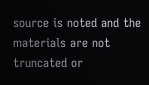source is noted and the materials are not truncated or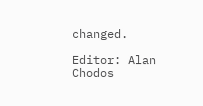changed.

Editor: Alan Chodos